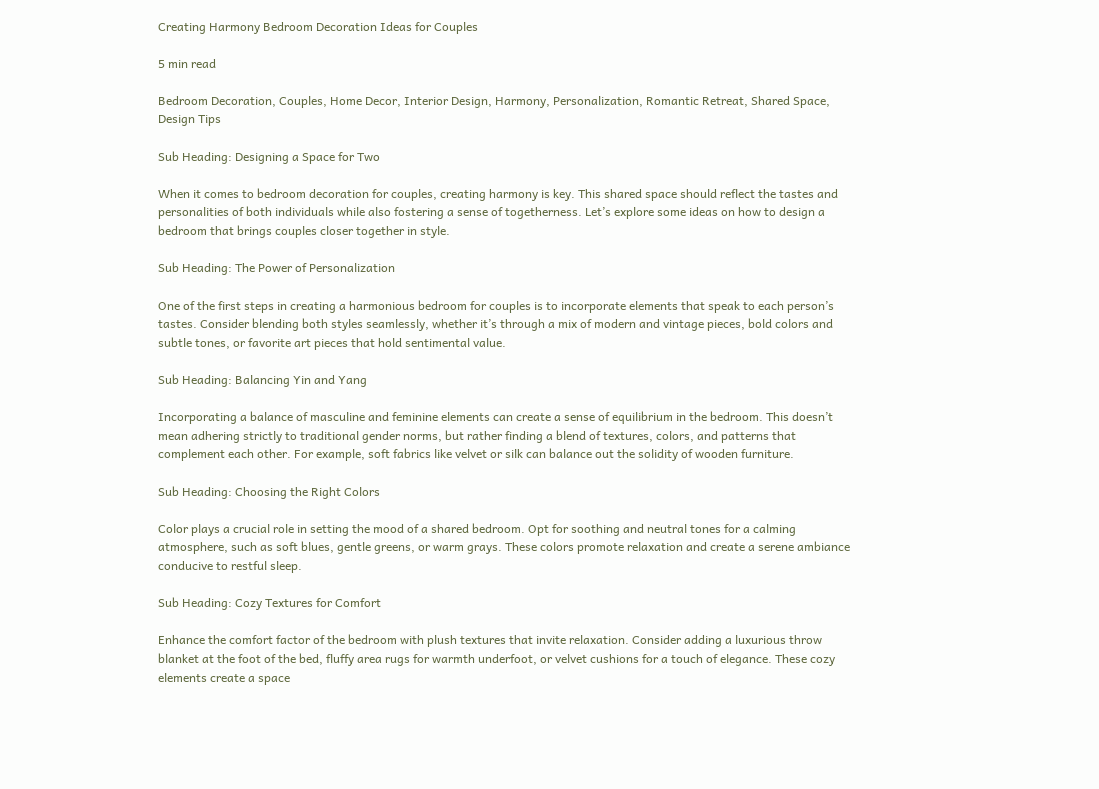Creating Harmony Bedroom Decoration Ideas for Couples

5 min read

Bedroom Decoration, Couples, Home Decor, Interior Design, Harmony, Personalization, Romantic Retreat, Shared Space, Design Tips

Sub Heading: Designing a Space for Two

When it comes to bedroom decoration for couples, creating harmony is key. This shared space should reflect the tastes and personalities of both individuals while also fostering a sense of togetherness. Let’s explore some ideas on how to design a bedroom that brings couples closer together in style.

Sub Heading: The Power of Personalization

One of the first steps in creating a harmonious bedroom for couples is to incorporate elements that speak to each person’s tastes. Consider blending both styles seamlessly, whether it’s through a mix of modern and vintage pieces, bold colors and subtle tones, or favorite art pieces that hold sentimental value.

Sub Heading: Balancing Yin and Yang

Incorporating a balance of masculine and feminine elements can create a sense of equilibrium in the bedroom. This doesn’t mean adhering strictly to traditional gender norms, but rather finding a blend of textures, colors, and patterns that complement each other. For example, soft fabrics like velvet or silk can balance out the solidity of wooden furniture.

Sub Heading: Choosing the Right Colors

Color plays a crucial role in setting the mood of a shared bedroom. Opt for soothing and neutral tones for a calming atmosphere, such as soft blues, gentle greens, or warm grays. These colors promote relaxation and create a serene ambiance conducive to restful sleep.

Sub Heading: Cozy Textures for Comfort

Enhance the comfort factor of the bedroom with plush textures that invite relaxation. Consider adding a luxurious throw blanket at the foot of the bed, fluffy area rugs for warmth underfoot, or velvet cushions for a touch of elegance. These cozy elements create a space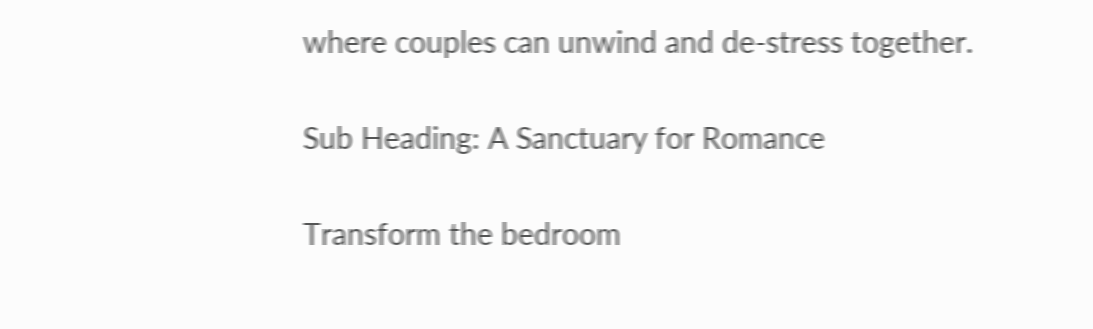where couples can unwind and de-stress together.

Sub Heading: A Sanctuary for Romance

Transform the bedroom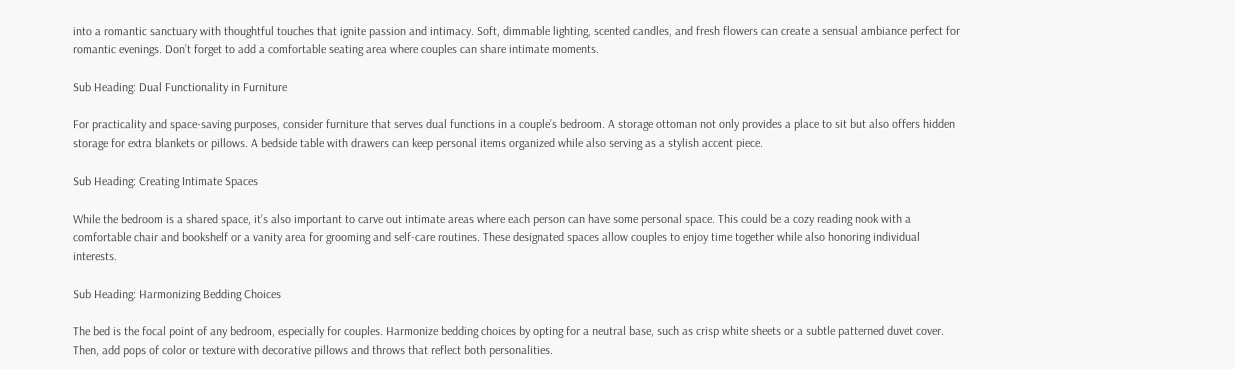into a romantic sanctuary with thoughtful touches that ignite passion and intimacy. Soft, dimmable lighting, scented candles, and fresh flowers can create a sensual ambiance perfect for romantic evenings. Don’t forget to add a comfortable seating area where couples can share intimate moments.

Sub Heading: Dual Functionality in Furniture

For practicality and space-saving purposes, consider furniture that serves dual functions in a couple’s bedroom. A storage ottoman not only provides a place to sit but also offers hidden storage for extra blankets or pillows. A bedside table with drawers can keep personal items organized while also serving as a stylish accent piece.

Sub Heading: Creating Intimate Spaces

While the bedroom is a shared space, it’s also important to carve out intimate areas where each person can have some personal space. This could be a cozy reading nook with a comfortable chair and bookshelf or a vanity area for grooming and self-care routines. These designated spaces allow couples to enjoy time together while also honoring individual interests.

Sub Heading: Harmonizing Bedding Choices

The bed is the focal point of any bedroom, especially for couples. Harmonize bedding choices by opting for a neutral base, such as crisp white sheets or a subtle patterned duvet cover. Then, add pops of color or texture with decorative pillows and throws that reflect both personalities.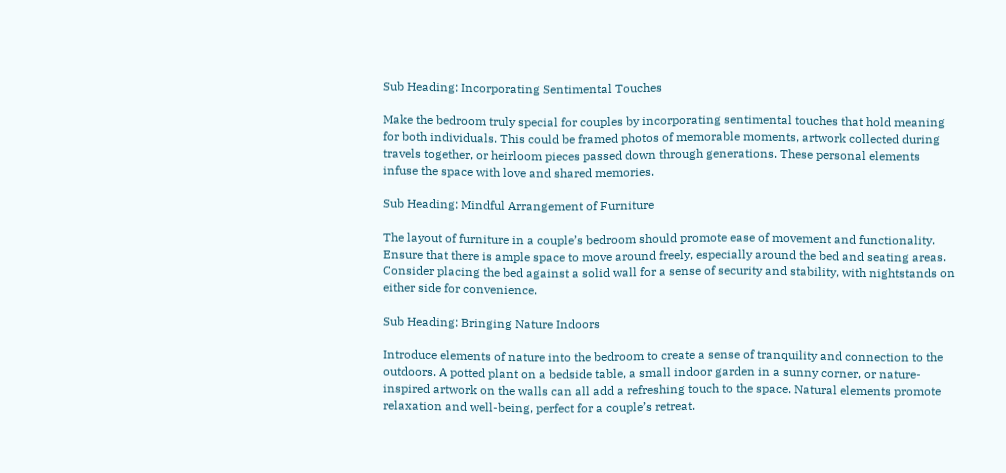Sub Heading: Incorporating Sentimental Touches

Make the bedroom truly special for couples by incorporating sentimental touches that hold meaning for both individuals. This could be framed photos of memorable moments, artwork collected during travels together, or heirloom pieces passed down through generations. These personal elements infuse the space with love and shared memories.

Sub Heading: Mindful Arrangement of Furniture

The layout of furniture in a couple’s bedroom should promote ease of movement and functionality. Ensure that there is ample space to move around freely, especially around the bed and seating areas. Consider placing the bed against a solid wall for a sense of security and stability, with nightstands on either side for convenience.

Sub Heading: Bringing Nature Indoors

Introduce elements of nature into the bedroom to create a sense of tranquility and connection to the outdoors. A potted plant on a bedside table, a small indoor garden in a sunny corner, or nature-inspired artwork on the walls can all add a refreshing touch to the space. Natural elements promote relaxation and well-being, perfect for a couple’s retreat.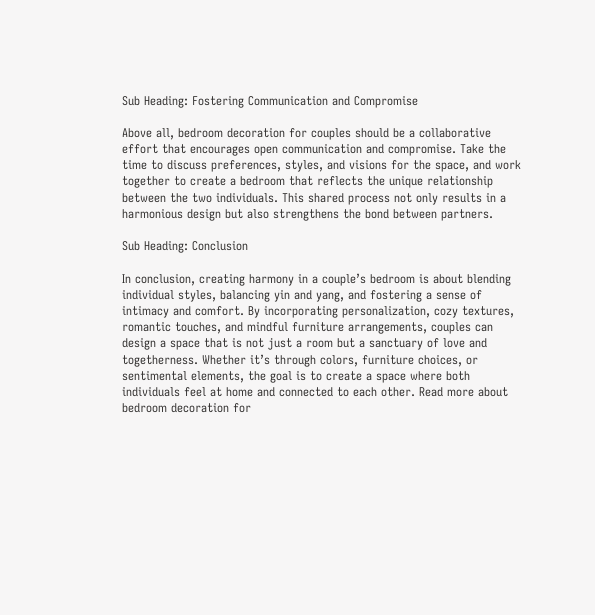Sub Heading: Fostering Communication and Compromise

Above all, bedroom decoration for couples should be a collaborative effort that encourages open communication and compromise. Take the time to discuss preferences, styles, and visions for the space, and work together to create a bedroom that reflects the unique relationship between the two individuals. This shared process not only results in a harmonious design but also strengthens the bond between partners.

Sub Heading: Conclusion

In conclusion, creating harmony in a couple’s bedroom is about blending individual styles, balancing yin and yang, and fostering a sense of intimacy and comfort. By incorporating personalization, cozy textures, romantic touches, and mindful furniture arrangements, couples can design a space that is not just a room but a sanctuary of love and togetherness. Whether it’s through colors, furniture choices, or sentimental elements, the goal is to create a space where both individuals feel at home and connected to each other. Read more about bedroom decoration for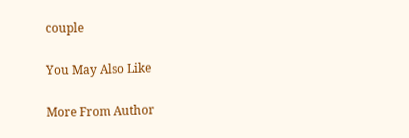couple

You May Also Like

More From Author